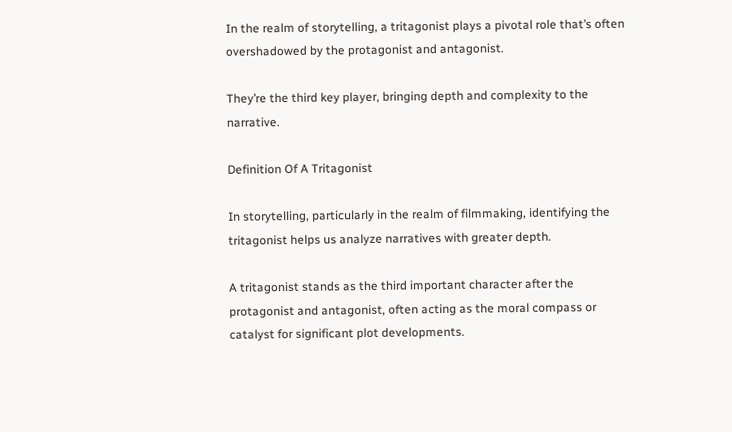In the realm of storytelling, a tritagonist plays a pivotal role that’s often overshadowed by the protagonist and antagonist.

They’re the third key player, bringing depth and complexity to the narrative.

Definition Of A Tritagonist

In storytelling, particularly in the realm of filmmaking, identifying the tritagonist helps us analyze narratives with greater depth.

A tritagonist stands as the third important character after the protagonist and antagonist, often acting as the moral compass or catalyst for significant plot developments.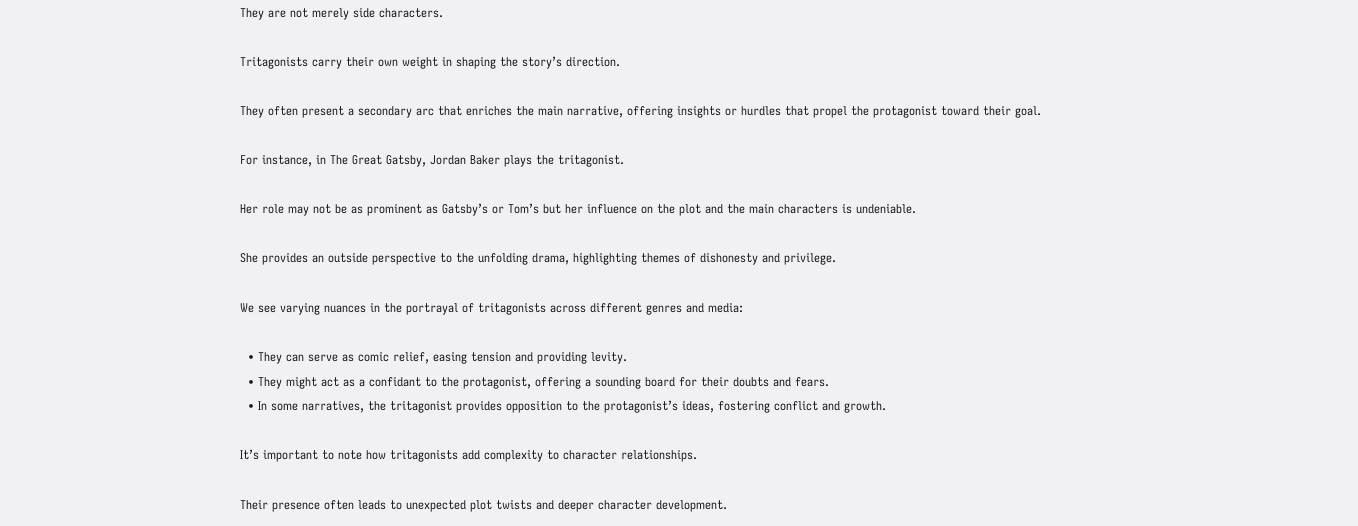They are not merely side characters.

Tritagonists carry their own weight in shaping the story’s direction.

They often present a secondary arc that enriches the main narrative, offering insights or hurdles that propel the protagonist toward their goal.

For instance, in The Great Gatsby, Jordan Baker plays the tritagonist.

Her role may not be as prominent as Gatsby’s or Tom’s but her influence on the plot and the main characters is undeniable.

She provides an outside perspective to the unfolding drama, highlighting themes of dishonesty and privilege.

We see varying nuances in the portrayal of tritagonists across different genres and media:

  • They can serve as comic relief, easing tension and providing levity.
  • They might act as a confidant to the protagonist, offering a sounding board for their doubts and fears.
  • In some narratives, the tritagonist provides opposition to the protagonist’s ideas, fostering conflict and growth.

It’s important to note how tritagonists add complexity to character relationships.

Their presence often leads to unexpected plot twists and deeper character development.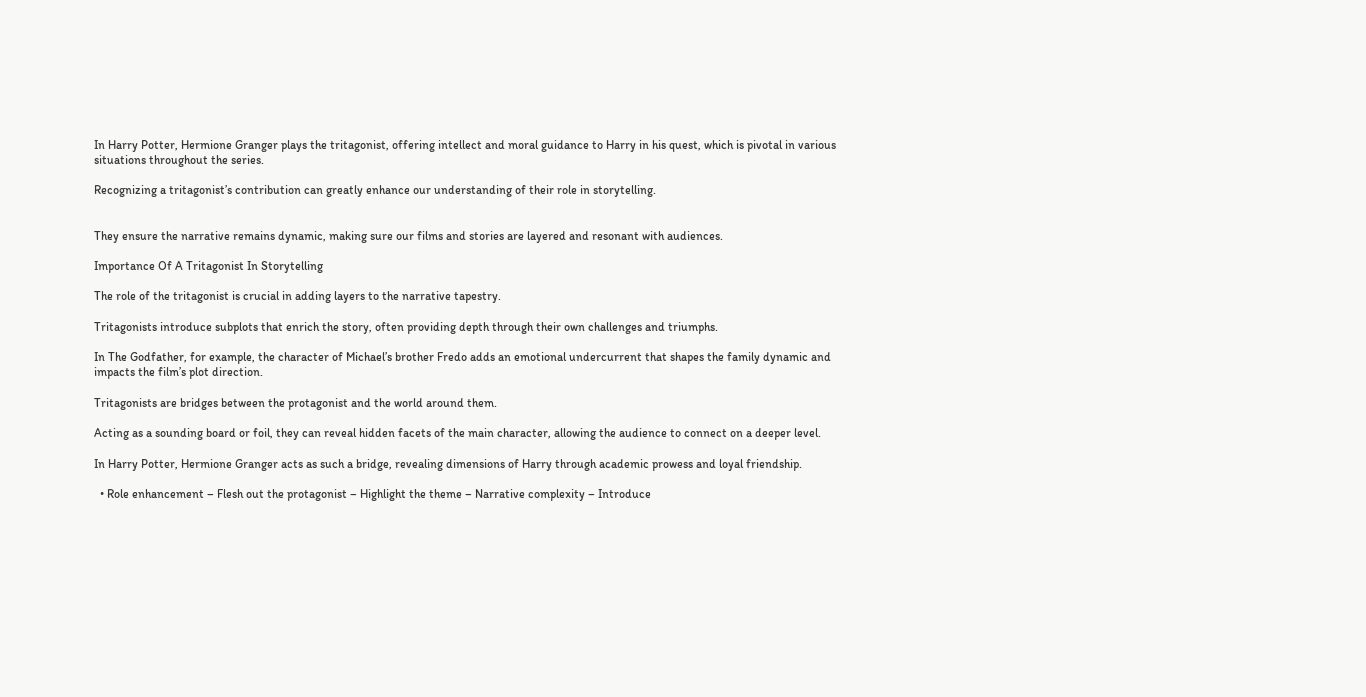In Harry Potter, Hermione Granger plays the tritagonist, offering intellect and moral guidance to Harry in his quest, which is pivotal in various situations throughout the series.

Recognizing a tritagonist’s contribution can greatly enhance our understanding of their role in storytelling.


They ensure the narrative remains dynamic, making sure our films and stories are layered and resonant with audiences.

Importance Of A Tritagonist In Storytelling

The role of the tritagonist is crucial in adding layers to the narrative tapestry.

Tritagonists introduce subplots that enrich the story, often providing depth through their own challenges and triumphs.

In The Godfather, for example, the character of Michael’s brother Fredo adds an emotional undercurrent that shapes the family dynamic and impacts the film’s plot direction.

Tritagonists are bridges between the protagonist and the world around them.

Acting as a sounding board or foil, they can reveal hidden facets of the main character, allowing the audience to connect on a deeper level.

In Harry Potter, Hermione Granger acts as such a bridge, revealing dimensions of Harry through academic prowess and loyal friendship.

  • Role enhancement – Flesh out the protagonist – Highlight the theme – Narrative complexity – Introduce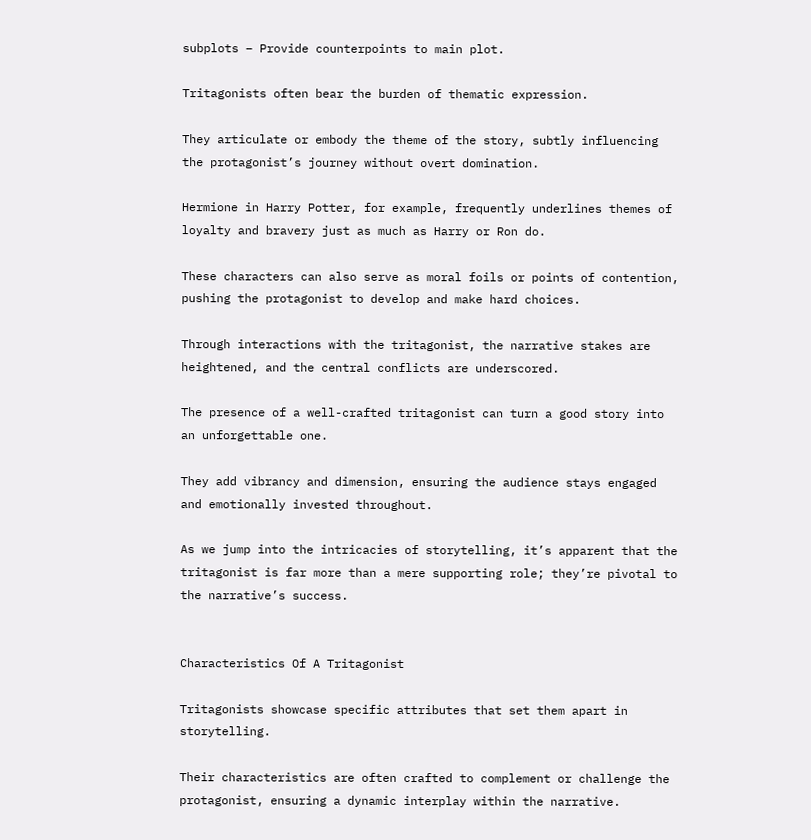subplots – Provide counterpoints to main plot.

Tritagonists often bear the burden of thematic expression.

They articulate or embody the theme of the story, subtly influencing the protagonist’s journey without overt domination.

Hermione in Harry Potter, for example, frequently underlines themes of loyalty and bravery just as much as Harry or Ron do.

These characters can also serve as moral foils or points of contention, pushing the protagonist to develop and make hard choices.

Through interactions with the tritagonist, the narrative stakes are heightened, and the central conflicts are underscored.

The presence of a well-crafted tritagonist can turn a good story into an unforgettable one.

They add vibrancy and dimension, ensuring the audience stays engaged and emotionally invested throughout.

As we jump into the intricacies of storytelling, it’s apparent that the tritagonist is far more than a mere supporting role; they’re pivotal to the narrative’s success.


Characteristics Of A Tritagonist

Tritagonists showcase specific attributes that set them apart in storytelling.

Their characteristics are often crafted to complement or challenge the protagonist, ensuring a dynamic interplay within the narrative.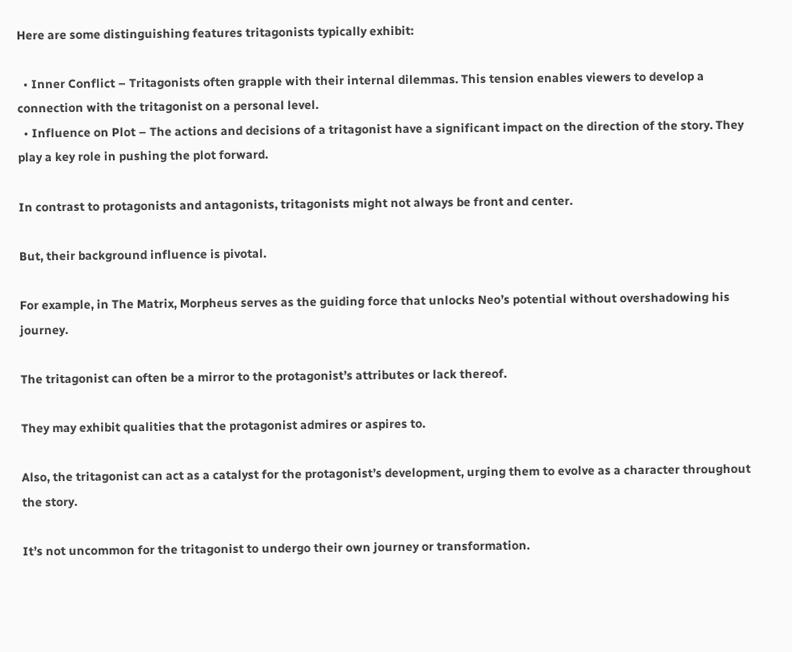Here are some distinguishing features tritagonists typically exhibit:

  • Inner Conflict – Tritagonists often grapple with their internal dilemmas. This tension enables viewers to develop a connection with the tritagonist on a personal level.
  • Influence on Plot – The actions and decisions of a tritagonist have a significant impact on the direction of the story. They play a key role in pushing the plot forward.

In contrast to protagonists and antagonists, tritagonists might not always be front and center.

But, their background influence is pivotal.

For example, in The Matrix, Morpheus serves as the guiding force that unlocks Neo’s potential without overshadowing his journey.

The tritagonist can often be a mirror to the protagonist’s attributes or lack thereof.

They may exhibit qualities that the protagonist admires or aspires to.

Also, the tritagonist can act as a catalyst for the protagonist’s development, urging them to evolve as a character throughout the story.

It’s not uncommon for the tritagonist to undergo their own journey or transformation.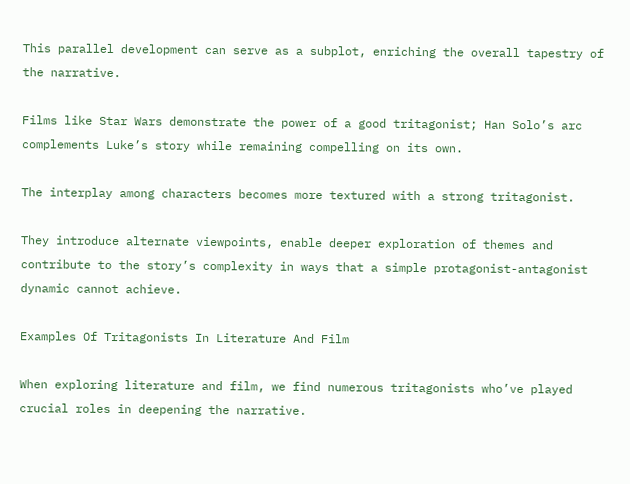This parallel development can serve as a subplot, enriching the overall tapestry of the narrative.

Films like Star Wars demonstrate the power of a good tritagonist; Han Solo’s arc complements Luke’s story while remaining compelling on its own.

The interplay among characters becomes more textured with a strong tritagonist.

They introduce alternate viewpoints, enable deeper exploration of themes and contribute to the story’s complexity in ways that a simple protagonist-antagonist dynamic cannot achieve.

Examples Of Tritagonists In Literature And Film

When exploring literature and film, we find numerous tritagonists who’ve played crucial roles in deepening the narrative.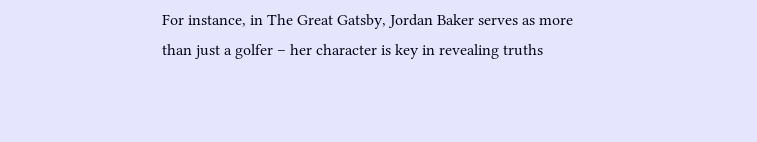For instance, in The Great Gatsby, Jordan Baker serves as more than just a golfer – her character is key in revealing truths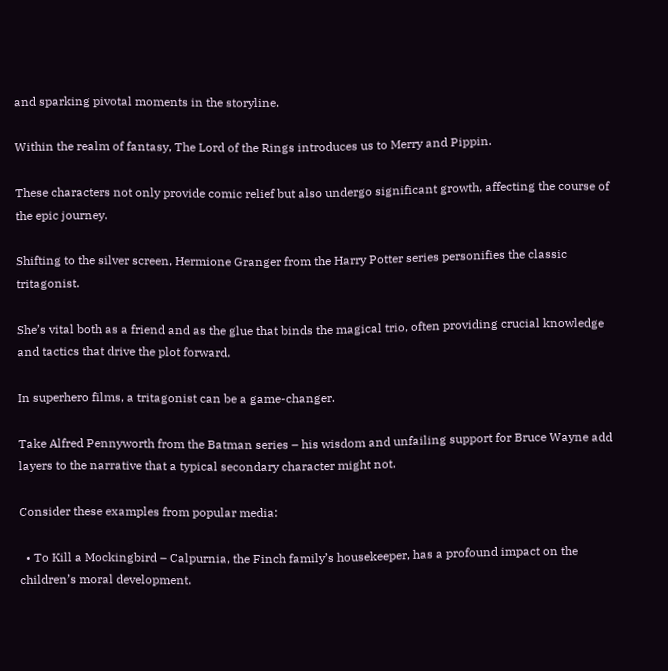and sparking pivotal moments in the storyline.

Within the realm of fantasy, The Lord of the Rings introduces us to Merry and Pippin.

These characters not only provide comic relief but also undergo significant growth, affecting the course of the epic journey.

Shifting to the silver screen, Hermione Granger from the Harry Potter series personifies the classic tritagonist.

She’s vital both as a friend and as the glue that binds the magical trio, often providing crucial knowledge and tactics that drive the plot forward.

In superhero films, a tritagonist can be a game-changer.

Take Alfred Pennyworth from the Batman series – his wisdom and unfailing support for Bruce Wayne add layers to the narrative that a typical secondary character might not.

Consider these examples from popular media:

  • To Kill a Mockingbird – Calpurnia, the Finch family’s housekeeper, has a profound impact on the children’s moral development.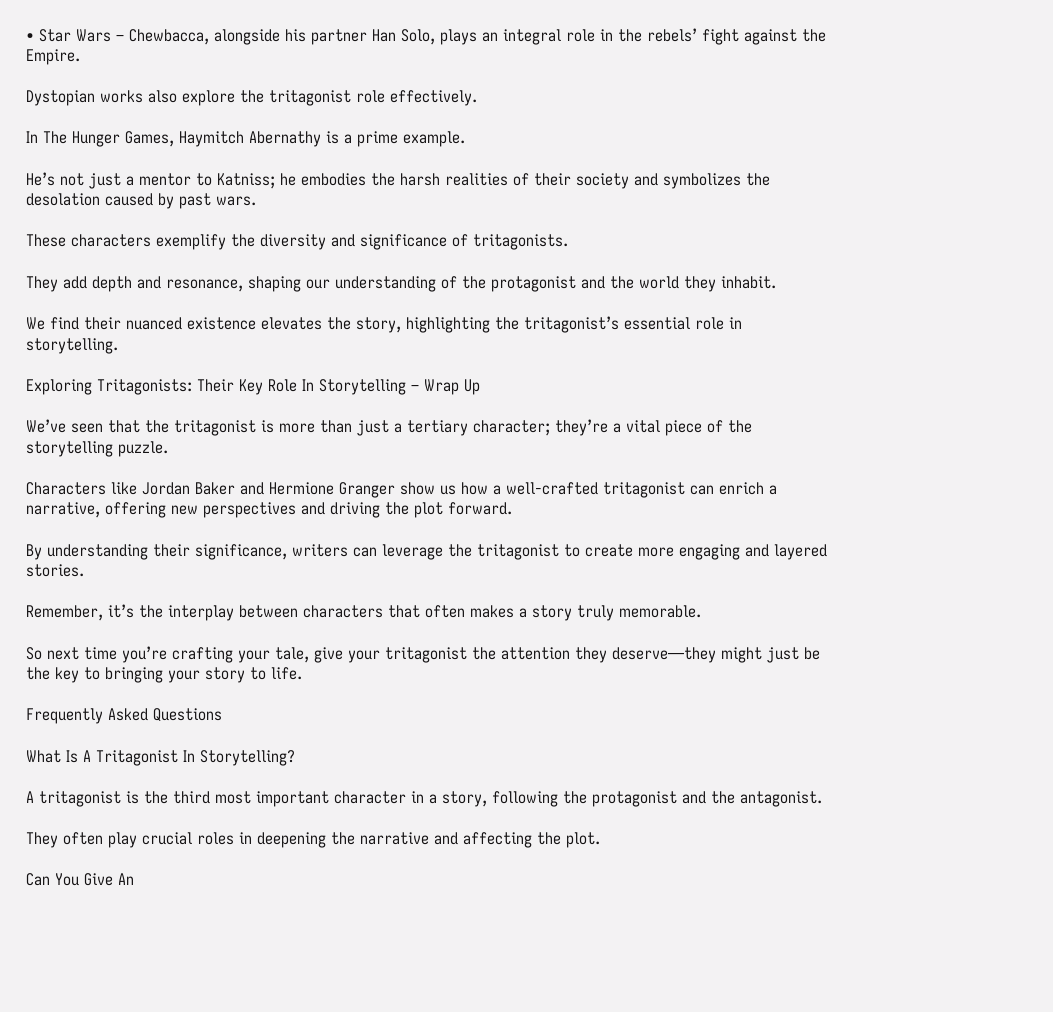• Star Wars – Chewbacca, alongside his partner Han Solo, plays an integral role in the rebels’ fight against the Empire.

Dystopian works also explore the tritagonist role effectively.

In The Hunger Games, Haymitch Abernathy is a prime example.

He’s not just a mentor to Katniss; he embodies the harsh realities of their society and symbolizes the desolation caused by past wars.

These characters exemplify the diversity and significance of tritagonists.

They add depth and resonance, shaping our understanding of the protagonist and the world they inhabit.

We find their nuanced existence elevates the story, highlighting the tritagonist’s essential role in storytelling.

Exploring Tritagonists: Their Key Role In Storytelling – Wrap Up

We’ve seen that the tritagonist is more than just a tertiary character; they’re a vital piece of the storytelling puzzle.

Characters like Jordan Baker and Hermione Granger show us how a well-crafted tritagonist can enrich a narrative, offering new perspectives and driving the plot forward.

By understanding their significance, writers can leverage the tritagonist to create more engaging and layered stories.

Remember, it’s the interplay between characters that often makes a story truly memorable.

So next time you’re crafting your tale, give your tritagonist the attention they deserve—they might just be the key to bringing your story to life.

Frequently Asked Questions

What Is A Tritagonist In Storytelling?

A tritagonist is the third most important character in a story, following the protagonist and the antagonist.

They often play crucial roles in deepening the narrative and affecting the plot.

Can You Give An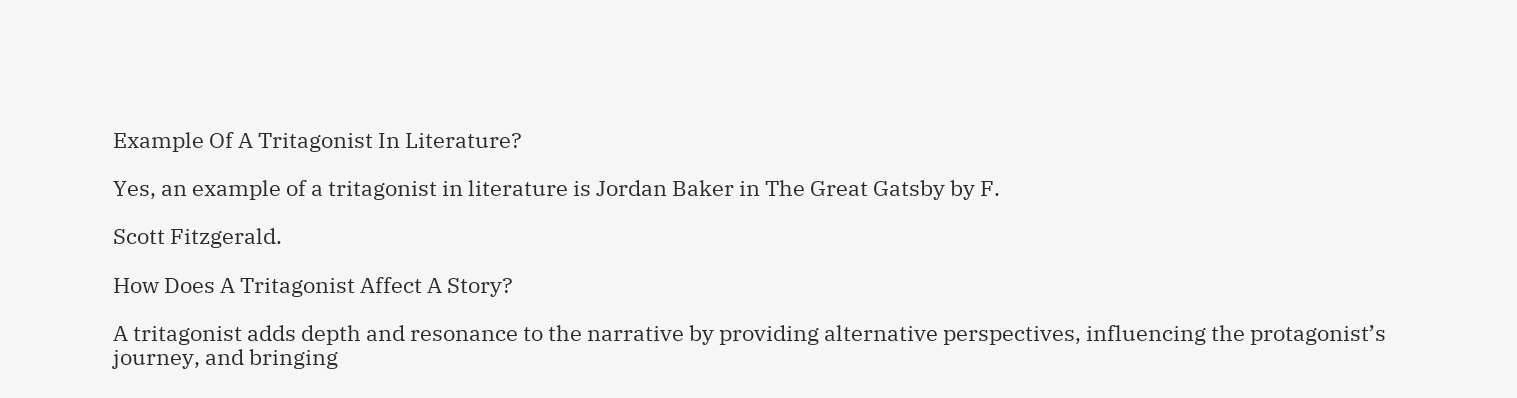Example Of A Tritagonist In Literature?

Yes, an example of a tritagonist in literature is Jordan Baker in The Great Gatsby by F.

Scott Fitzgerald.

How Does A Tritagonist Affect A Story?

A tritagonist adds depth and resonance to the narrative by providing alternative perspectives, influencing the protagonist’s journey, and bringing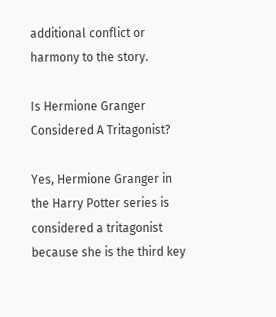additional conflict or harmony to the story.

Is Hermione Granger Considered A Tritagonist?

Yes, Hermione Granger in the Harry Potter series is considered a tritagonist because she is the third key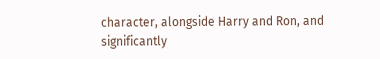character, alongside Harry and Ron, and significantly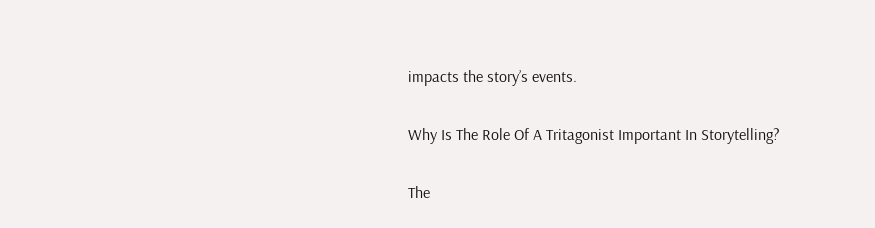impacts the story’s events.

Why Is The Role Of A Tritagonist Important In Storytelling?

The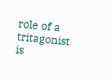role of a tritagonist is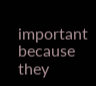important because they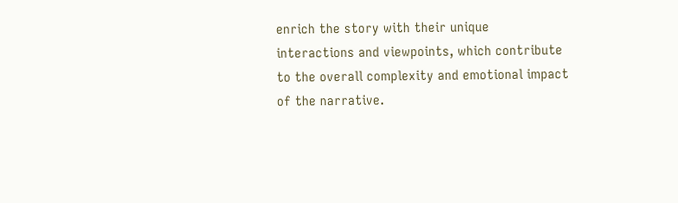enrich the story with their unique interactions and viewpoints, which contribute to the overall complexity and emotional impact of the narrative.